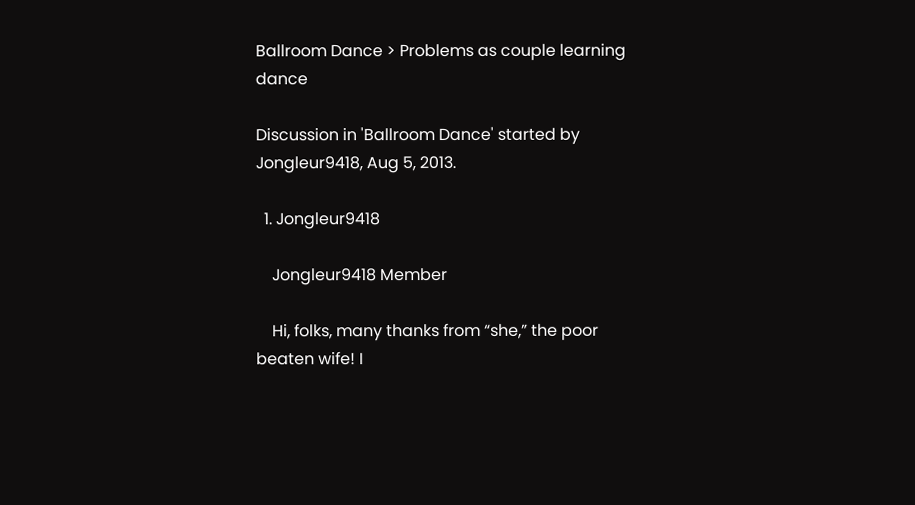Ballroom Dance > Problems as couple learning dance

Discussion in 'Ballroom Dance' started by Jongleur9418, Aug 5, 2013.

  1. Jongleur9418

    Jongleur9418 Member

    Hi, folks, many thanks from “she,” the poor beaten wife! I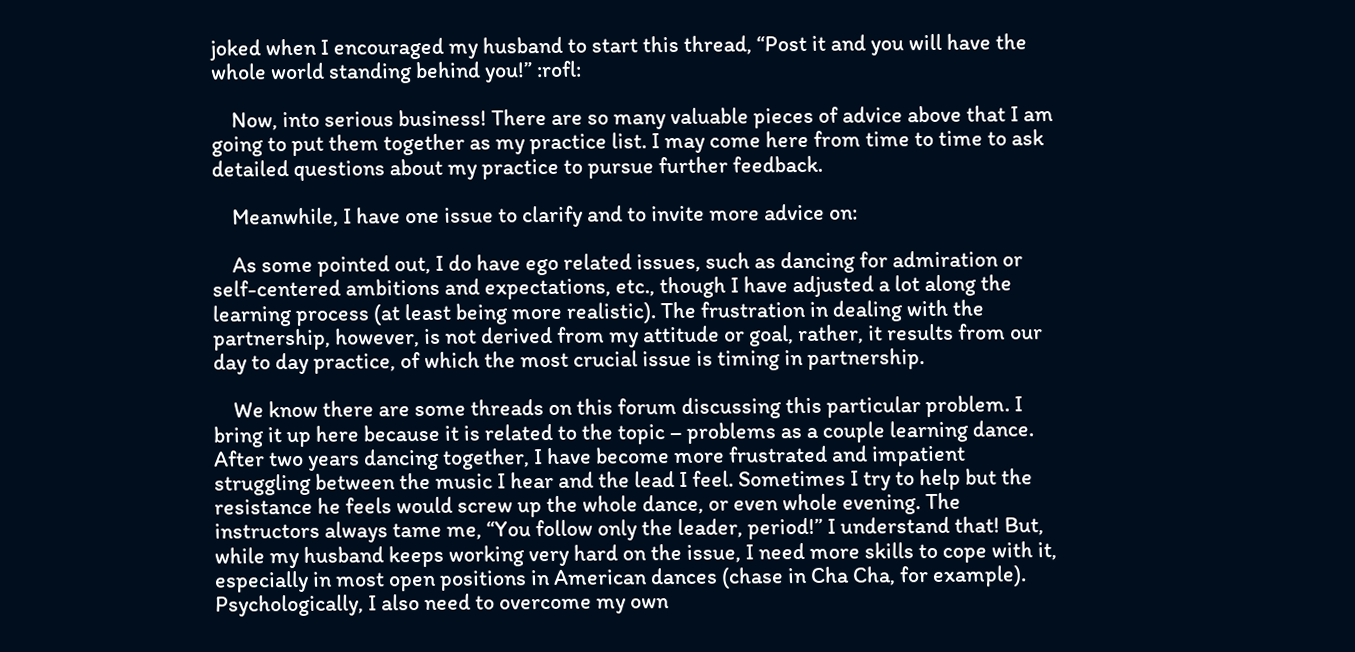joked when I encouraged my husband to start this thread, “Post it and you will have the whole world standing behind you!” :rofl:

    Now, into serious business! There are so many valuable pieces of advice above that I am going to put them together as my practice list. I may come here from time to time to ask detailed questions about my practice to pursue further feedback.

    Meanwhile, I have one issue to clarify and to invite more advice on:

    As some pointed out, I do have ego related issues, such as dancing for admiration or self-centered ambitions and expectations, etc., though I have adjusted a lot along the learning process (at least being more realistic). The frustration in dealing with the partnership, however, is not derived from my attitude or goal, rather, it results from our day to day practice, of which the most crucial issue is timing in partnership.

    We know there are some threads on this forum discussing this particular problem. I bring it up here because it is related to the topic – problems as a couple learning dance. After two years dancing together, I have become more frustrated and impatient struggling between the music I hear and the lead I feel. Sometimes I try to help but the resistance he feels would screw up the whole dance, or even whole evening. The instructors always tame me, “You follow only the leader, period!” I understand that! But, while my husband keeps working very hard on the issue, I need more skills to cope with it, especially in most open positions in American dances (chase in Cha Cha, for example). Psychologically, I also need to overcome my own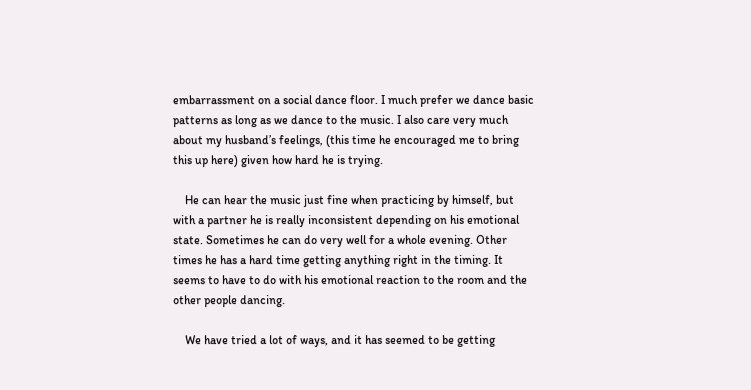embarrassment on a social dance floor. I much prefer we dance basic patterns as long as we dance to the music. I also care very much about my husband’s feelings, (this time he encouraged me to bring this up here) given how hard he is trying.

    He can hear the music just fine when practicing by himself, but with a partner he is really inconsistent depending on his emotional state. Sometimes he can do very well for a whole evening. Other times he has a hard time getting anything right in the timing. It seems to have to do with his emotional reaction to the room and the other people dancing.

    We have tried a lot of ways, and it has seemed to be getting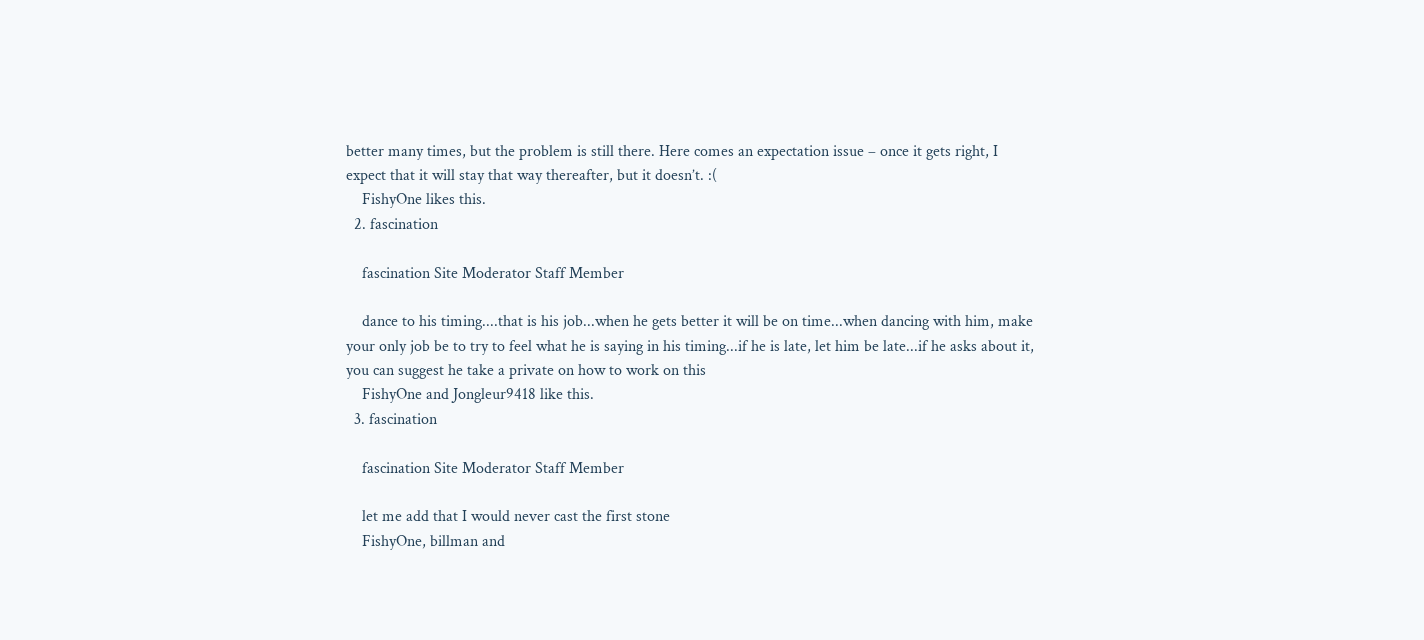better many times, but the problem is still there. Here comes an expectation issue – once it gets right, I expect that it will stay that way thereafter, but it doesn’t. :(
    FishyOne likes this.
  2. fascination

    fascination Site Moderator Staff Member

    dance to his timing....that is his job...when he gets better it will be on time...when dancing with him, make your only job be to try to feel what he is saying in his timing...if he is late, let him be late...if he asks about it, you can suggest he take a private on how to work on this
    FishyOne and Jongleur9418 like this.
  3. fascination

    fascination Site Moderator Staff Member

    let me add that I would never cast the first stone
    FishyOne, billman and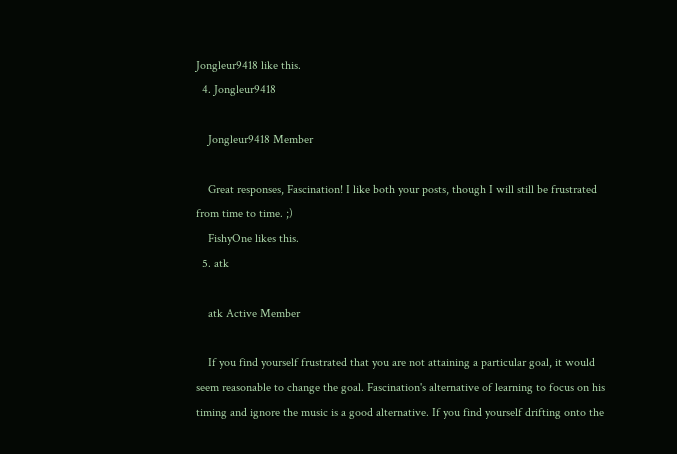Jongleur9418 like this.
  4. Jongleur9418

    Jongleur9418 Member

    Great responses, Fascination! I like both your posts, though I will still be frustrated from time to time. ;)
    FishyOne likes this.
  5. atk

    atk Active Member

    If you find yourself frustrated that you are not attaining a particular goal, it would seem reasonable to change the goal. Fascination's alternative of learning to focus on his timing and ignore the music is a good alternative. If you find yourself drifting onto the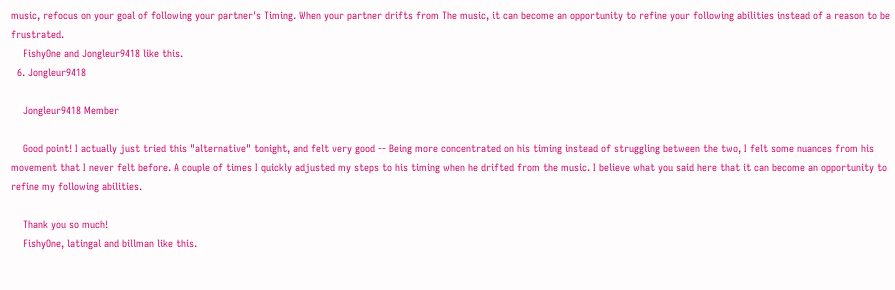music, refocus on your goal of following your partner's Timing. When your partner drifts from The music, it can become an opportunity to refine your following abilities instead of a reason to be frustrated.
    FishyOne and Jongleur9418 like this.
  6. Jongleur9418

    Jongleur9418 Member

    Good point! I actually just tried this "alternative" tonight, and felt very good -- Being more concentrated on his timing instead of struggling between the two, I felt some nuances from his movement that I never felt before. A couple of times I quickly adjusted my steps to his timing when he drifted from the music. I believe what you said here that it can become an opportunity to refine my following abilities.

    Thank you so much!
    FishyOne, latingal and billman like this.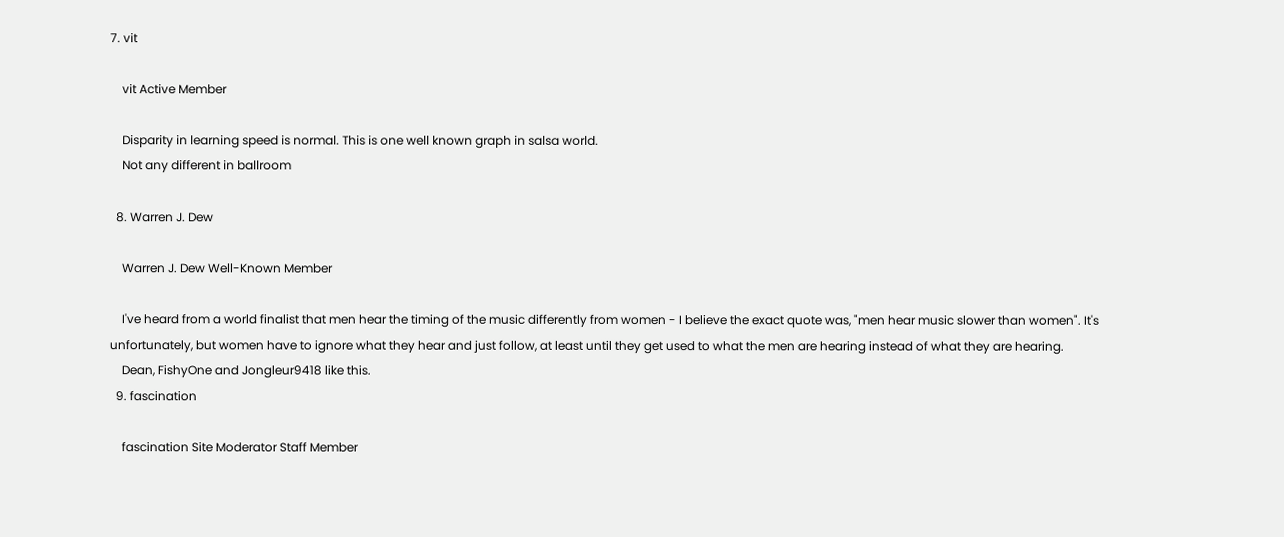7. vit

    vit Active Member

    Disparity in learning speed is normal. This is one well known graph in salsa world.
    Not any different in ballroom

  8. Warren J. Dew

    Warren J. Dew Well-Known Member

    I've heard from a world finalist that men hear the timing of the music differently from women - I believe the exact quote was, "men hear music slower than women". It's unfortunately, but women have to ignore what they hear and just follow, at least until they get used to what the men are hearing instead of what they are hearing.
    Dean, FishyOne and Jongleur9418 like this.
  9. fascination

    fascination Site Moderator Staff Member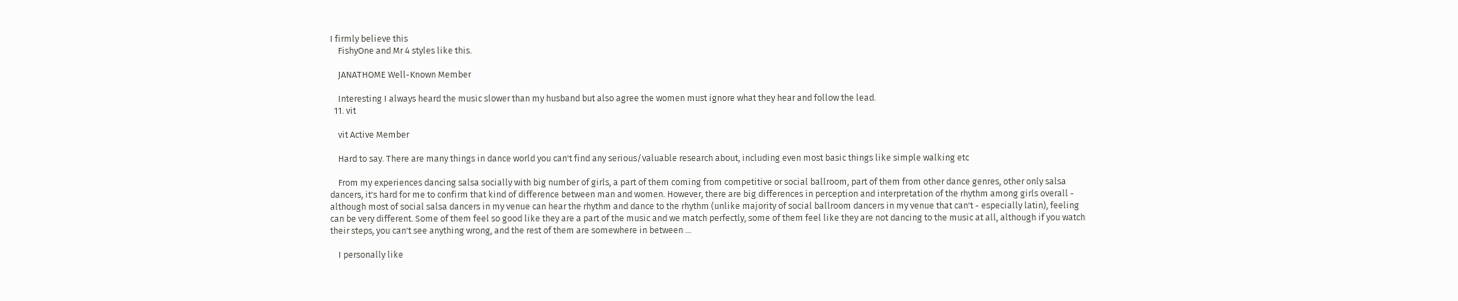I firmly believe this
    FishyOne and Mr 4 styles like this.

    JANATHOME Well-Known Member

    Interesting I always heard the music slower than my husband but also agree the women must ignore what they hear and follow the lead.
  11. vit

    vit Active Member

    Hard to say. There are many things in dance world you can't find any serious/valuable research about, including even most basic things like simple walking etc

    From my experiences dancing salsa socially with big number of girls, a part of them coming from competitive or social ballroom, part of them from other dance genres, other only salsa dancers, it's hard for me to confirm that kind of difference between man and women. However, there are big differences in perception and interpretation of the rhythm among girls overall - although most of social salsa dancers in my venue can hear the rhythm and dance to the rhythm (unlike majority of social ballroom dancers in my venue that can't - especially latin), feeling can be very different. Some of them feel so good like they are a part of the music and we match perfectly, some of them feel like they are not dancing to the music at all, although if you watch their steps, you can't see anything wrong, and the rest of them are somewhere in between ...

    I personally like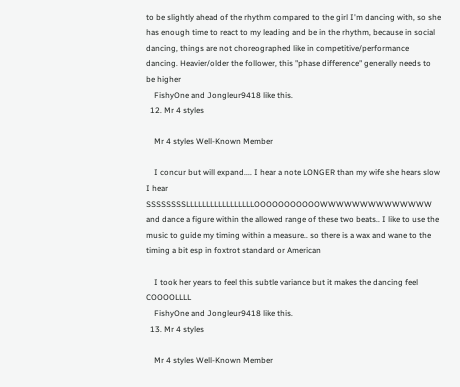to be slightly ahead of the rhythm compared to the girl I'm dancing with, so she has enough time to react to my leading and be in the rhythm, because in social dancing, things are not choreographed like in competitive/performance dancing. Heavier/older the follower, this "phase difference" generally needs to be higher
    FishyOne and Jongleur9418 like this.
  12. Mr 4 styles

    Mr 4 styles Well-Known Member

    I concur but will expand.... I hear a note LONGER than my wife she hears slow I hear SSSSSSSSLLLLLLLLLLLLLLLLLOOOOOOOOOOOWWWWWWWWWWWWWW and dance a figure within the allowed range of these two beats.. I like to use the music to guide my timing within a measure.. so there is a wax and wane to the timing a bit esp in foxtrot standard or American

    I took her years to feel this subtle variance but it makes the dancing feel COOOOLLLL
    FishyOne and Jongleur9418 like this.
  13. Mr 4 styles

    Mr 4 styles Well-Known Member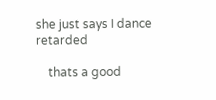she just says I dance retarded

    thats a good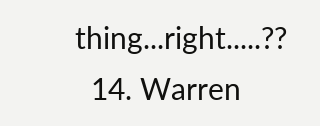thing...right.....??
  14. Warren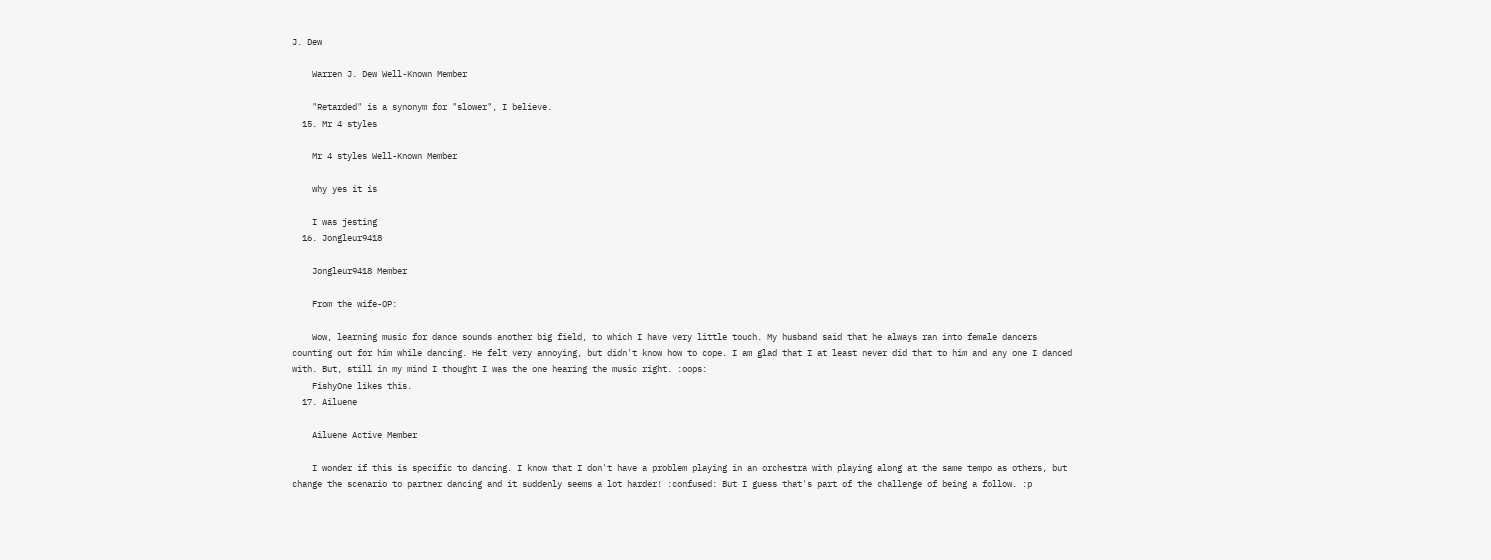J. Dew

    Warren J. Dew Well-Known Member

    "Retarded" is a synonym for "slower", I believe.
  15. Mr 4 styles

    Mr 4 styles Well-Known Member

    why yes it is

    I was jesting
  16. Jongleur9418

    Jongleur9418 Member

    From the wife-OP:

    Wow, learning music for dance sounds another big field, to which I have very little touch. My husband said that he always ran into female dancers counting out for him while dancing. He felt very annoying, but didn't know how to cope. I am glad that I at least never did that to him and any one I danced with. But, still in my mind I thought I was the one hearing the music right. :oops:
    FishyOne likes this.
  17. Ailuene

    Ailuene Active Member

    I wonder if this is specific to dancing. I know that I don't have a problem playing in an orchestra with playing along at the same tempo as others, but change the scenario to partner dancing and it suddenly seems a lot harder! :confused: But I guess that's part of the challenge of being a follow. :p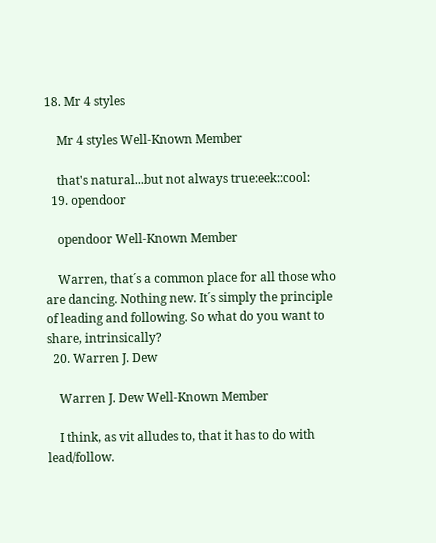18. Mr 4 styles

    Mr 4 styles Well-Known Member

    that's natural...but not always true:eek::cool:
  19. opendoor

    opendoor Well-Known Member

    Warren, that´s a common place for all those who are dancing. Nothing new. It´s simply the principle of leading and following. So what do you want to share, intrinsically?
  20. Warren J. Dew

    Warren J. Dew Well-Known Member

    I think, as vit alludes to, that it has to do with lead/follow.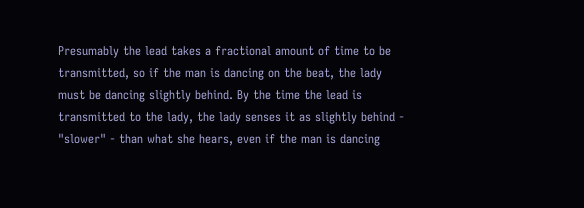Presumably the lead takes a fractional amount of time to be transmitted, so if the man is dancing on the beat, the lady must be dancing slightly behind. By the time the lead is transmitted to the lady, the lady senses it as slightly behind - "slower" - than what she hears, even if the man is dancing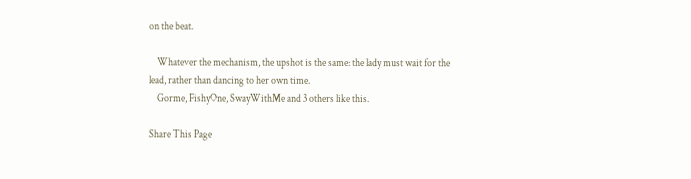on the beat.

    Whatever the mechanism, the upshot is the same: the lady must wait for the lead, rather than dancing to her own time.
    Gorme, FishyOne, SwayWithMe and 3 others like this.

Share This Page